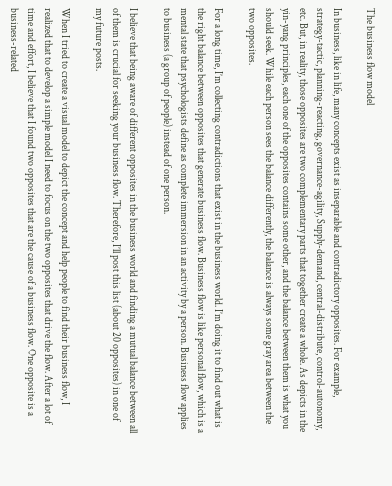The business flow model

In business, like in life, many concepts exist as inseparable and contradictory opposites. For example, strategy-tactic, planning-reacting, governance-agility, Supply-demand, central-distribute, control-autonomy, etc. But, in reality, those opposites are two complementary parts that together create a whole. As depicts in the yin-yang principles, each one of the opposites contains some other, and the balance between them is what you should seek. While each person sees the balance differently, the balance is always some gray area between the two opposites.

For a long time, I’m collecting contradictions that exist in the business world. I’m doing it to find out what is the right balance between opposites that generate business flow. Business flow is like personal flow, which is a mental state that psychologists define as complete immersion in an activity by a person. Business flow applies to business (a group of people) instead of one person.

I believe that being aware of different opposites in the business world and finding a mutual balance between all of them is crucial for seeking your business flow. Therefore, I’ll post this list (about 20 opposites) in one of my future posts.

When I tried to create a visual model to depict the concept and help people to find their business flow, I realized that to develop a simple model I need to focus on the two opposites that drive the flow. After a lot of time and effort, I believe that I found two opposites that are the cause of a business flow. One opposite is a business-related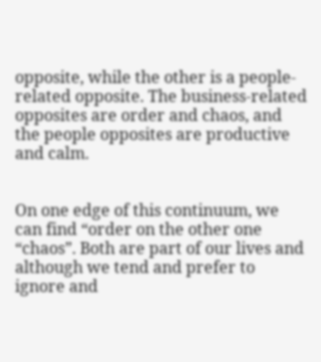opposite, while the other is a people-related opposite. The business-related opposites are order and chaos, and the people opposites are productive and calm.


On one edge of this continuum, we can find “order on the other one “chaos”. Both are part of our lives and although we tend and prefer to ignore and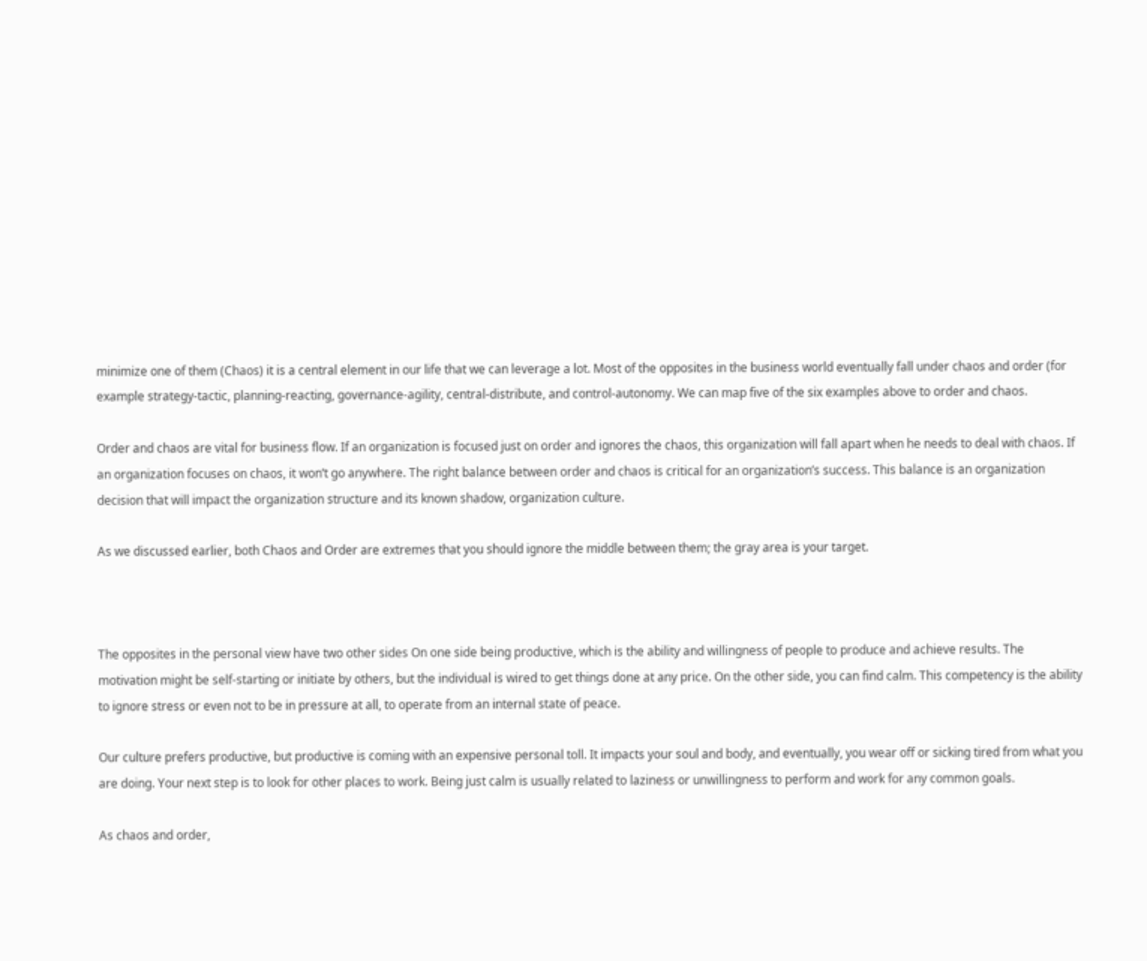minimize one of them (Chaos) it is a central element in our life that we can leverage a lot. Most of the opposites in the business world eventually fall under chaos and order (for example strategy-tactic, planning-reacting, governance-agility, central-distribute, and control-autonomy. We can map five of the six examples above to order and chaos.

Order and chaos are vital for business flow. If an organization is focused just on order and ignores the chaos, this organization will fall apart when he needs to deal with chaos. If an organization focuses on chaos, it won’t go anywhere. The right balance between order and chaos is critical for an organization’s success. This balance is an organization decision that will impact the organization structure and its known shadow, organization culture.

As we discussed earlier, both Chaos and Order are extremes that you should ignore the middle between them; the gray area is your target.



The opposites in the personal view have two other sides On one side being productive, which is the ability and willingness of people to produce and achieve results. The motivation might be self-starting or initiate by others, but the individual is wired to get things done at any price. On the other side, you can find calm. This competency is the ability to ignore stress or even not to be in pressure at all, to operate from an internal state of peace.

Our culture prefers productive, but productive is coming with an expensive personal toll. It impacts your soul and body, and eventually, you wear off or sicking tired from what you are doing. Your next step is to look for other places to work. Being just calm is usually related to laziness or unwillingness to perform and work for any common goals.

As chaos and order,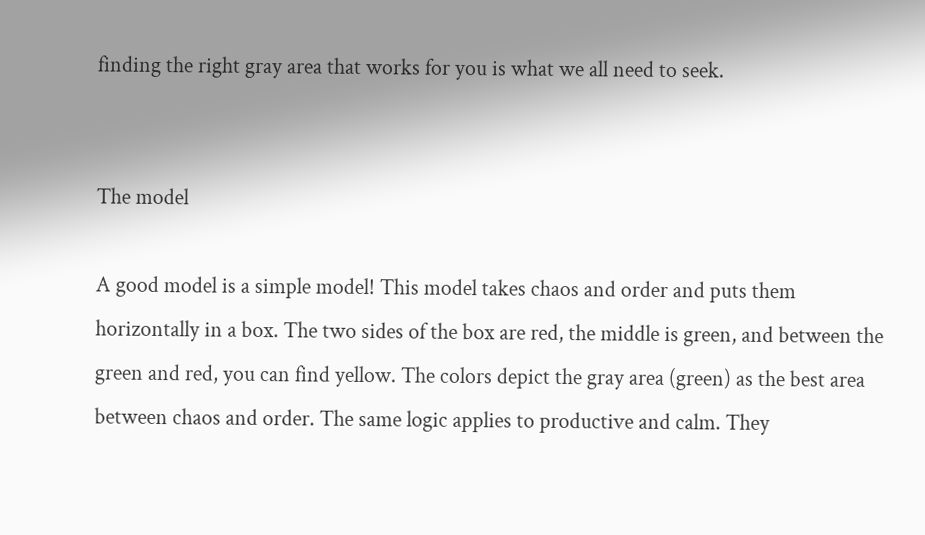finding the right gray area that works for you is what we all need to seek.


The model

A good model is a simple model! This model takes chaos and order and puts them horizontally in a box. The two sides of the box are red, the middle is green, and between the green and red, you can find yellow. The colors depict the gray area (green) as the best area between chaos and order. The same logic applies to productive and calm. They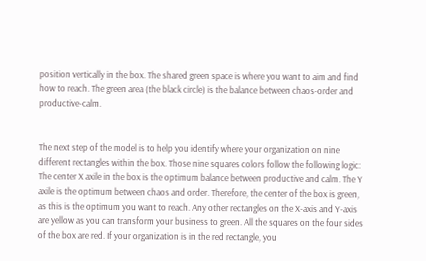position vertically in the box. The shared green space is where you want to aim and find how to reach. The green area (the black circle) is the balance between chaos-order and productive-calm.


The next step of the model is to help you identify where your organization on nine different rectangles within the box. Those nine squares colors follow the following logic: The center X axile in the box is the optimum balance between productive and calm. The Y axile is the optimum between chaos and order. Therefore, the center of the box is green, as this is the optimum you want to reach. Any other rectangles on the X-axis and Y-axis are yellow as you can transform your business to green. All the squares on the four sides of the box are red. If your organization is in the red rectangle, you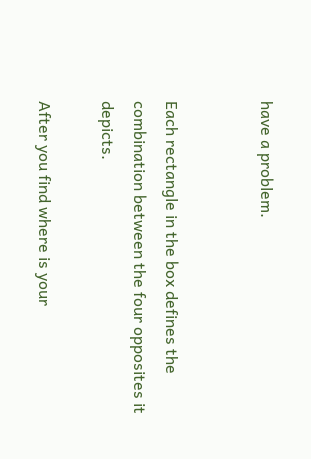have a problem.


Each rectangle in the box defines the combination between the four opposites it depicts.

After you find where is your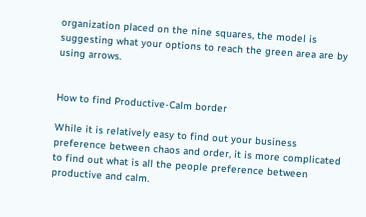organization placed on the nine squares, the model is suggesting what your options to reach the green area are by using arrows.


How to find Productive-Calm border

While it is relatively easy to find out your business preference between chaos and order, it is more complicated to find out what is all the people preference between productive and calm.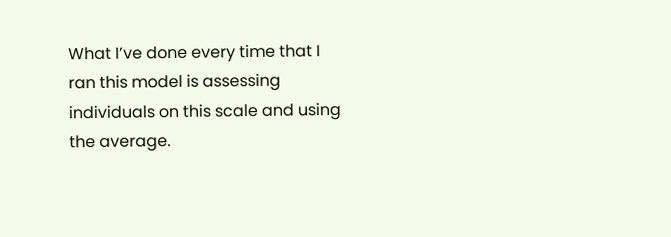What I’ve done every time that I ran this model is assessing individuals on this scale and using the average.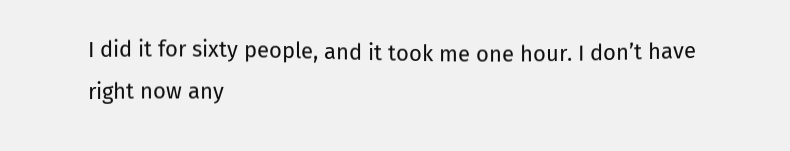I did it for sixty people, and it took me one hour. I don’t have right now any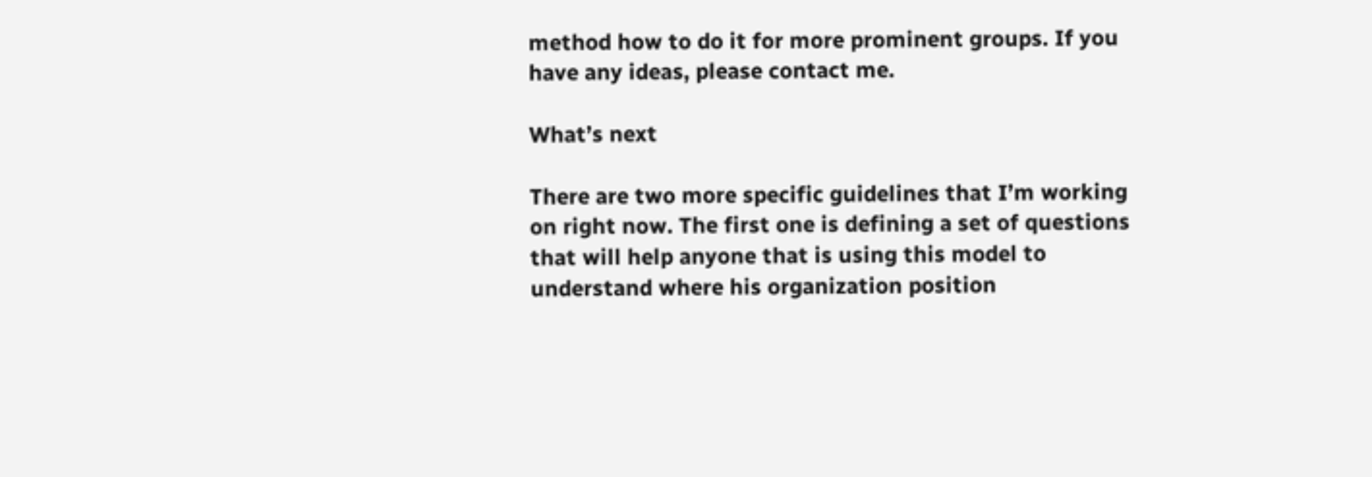method how to do it for more prominent groups. If you have any ideas, please contact me.

What’s next

There are two more specific guidelines that I’m working on right now. The first one is defining a set of questions that will help anyone that is using this model to understand where his organization position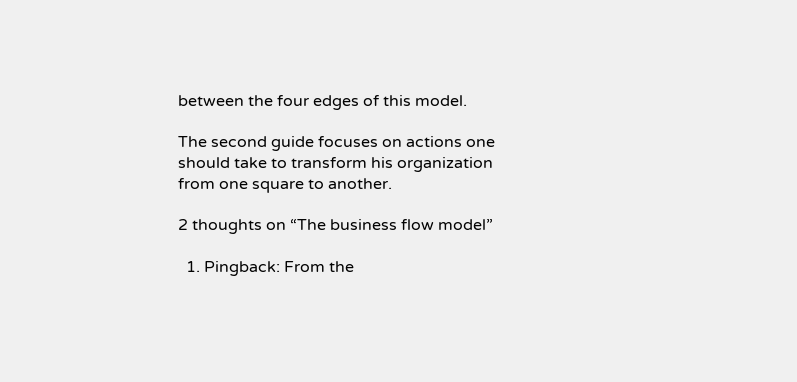between the four edges of this model.

The second guide focuses on actions one should take to transform his organization from one square to another.

2 thoughts on “The business flow model”

  1. Pingback: From the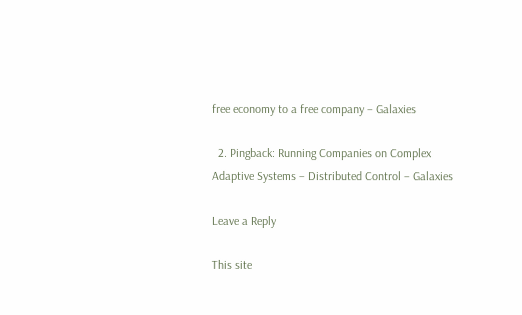free economy to a free company – Galaxies

  2. Pingback: Running Companies on Complex Adaptive Systems – Distributed Control – Galaxies

Leave a Reply

This site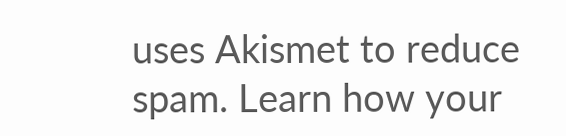uses Akismet to reduce spam. Learn how your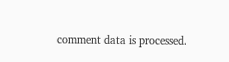comment data is processed.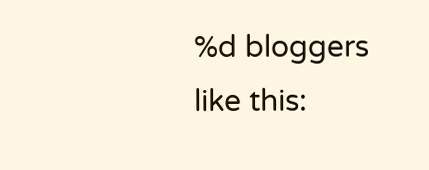%d bloggers like this: